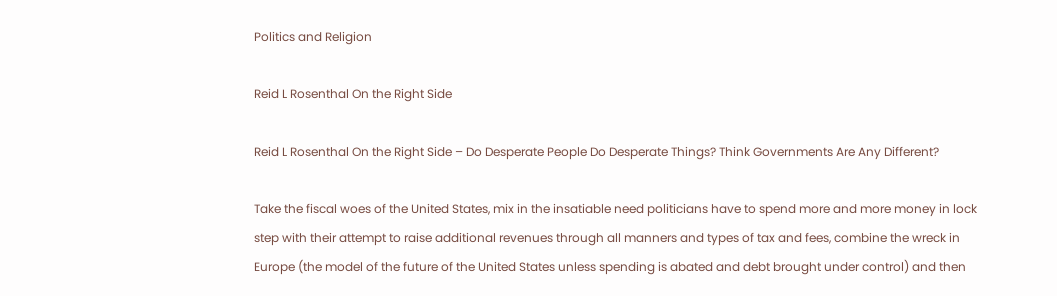Politics and Religion

Reid L Rosenthal On the Right Side

Reid L Rosenthal On the Right Side – Do Desperate People Do Desperate Things? Think Governments Are Any Different?

Take the fiscal woes of the United States, mix in the insatiable need politicians have to spend more and more money in lock step with their attempt to raise additional revenues through all manners and types of tax and fees, combine the wreck in Europe (the model of the future of the United States unless spending is abated and debt brought under control) and then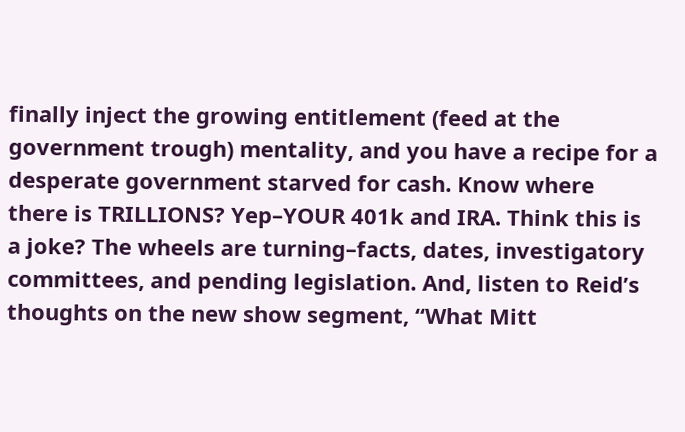finally inject the growing entitlement (feed at the government trough) mentality, and you have a recipe for a desperate government starved for cash. Know where there is TRILLIONS? Yep–YOUR 401k and IRA. Think this is a joke? The wheels are turning–facts, dates, investigatory committees, and pending legislation. And, listen to Reid’s thoughts on the new show segment, “What Mitt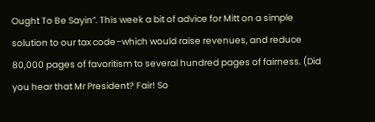Ought To Be Sayin”. This week a bit of advice for Mitt on a simple solution to our tax code–which would raise revenues, and reduce 80,000 pages of favoritism to several hundred pages of fairness. (Did you hear that Mr President? Fair! So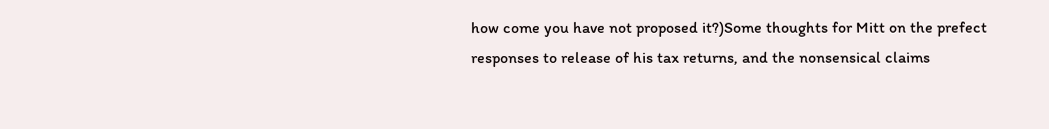how come you have not proposed it?)Some thoughts for Mitt on the prefect responses to release of his tax returns, and the nonsensical claims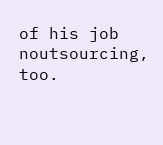of his job noutsourcing, too.